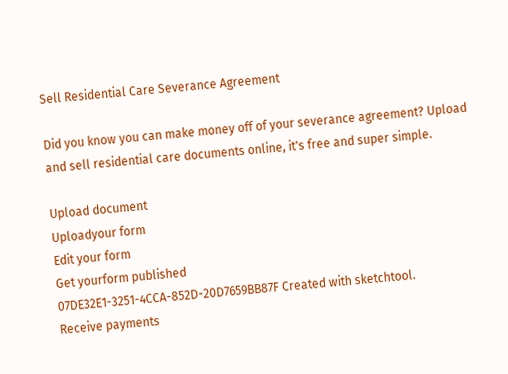Sell Residential Care Severance Agreement

Did you know you can make money off of your severance agreement? Upload and sell residential care documents online, it's free and super simple.

Upload document
Uploadyour form
Edit your form
Get yourform published
07DE32E1-3251-4CCA-852D-20D7659BB87F Created with sketchtool.
Receive payments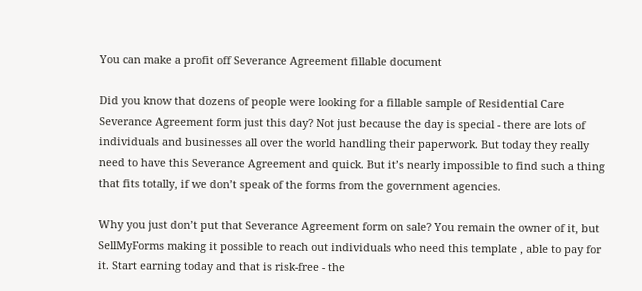You can make a profit off Severance Agreement fillable document

Did you know that dozens of people were looking for a fillable sample of Residential Care Severance Agreement form just this day? Not just because the day is special - there are lots of individuals and businesses all over the world handling their paperwork. But today they really need to have this Severance Agreement and quick. But it’s nearly impossible to find such a thing that fits totally, if we don’t speak of the forms from the government agencies.

Why you just don’t put that Severance Agreement form on sale? You remain the owner of it, but SellMyForms making it possible to reach out individuals who need this template , able to pay for it. Start earning today and that is risk-free - the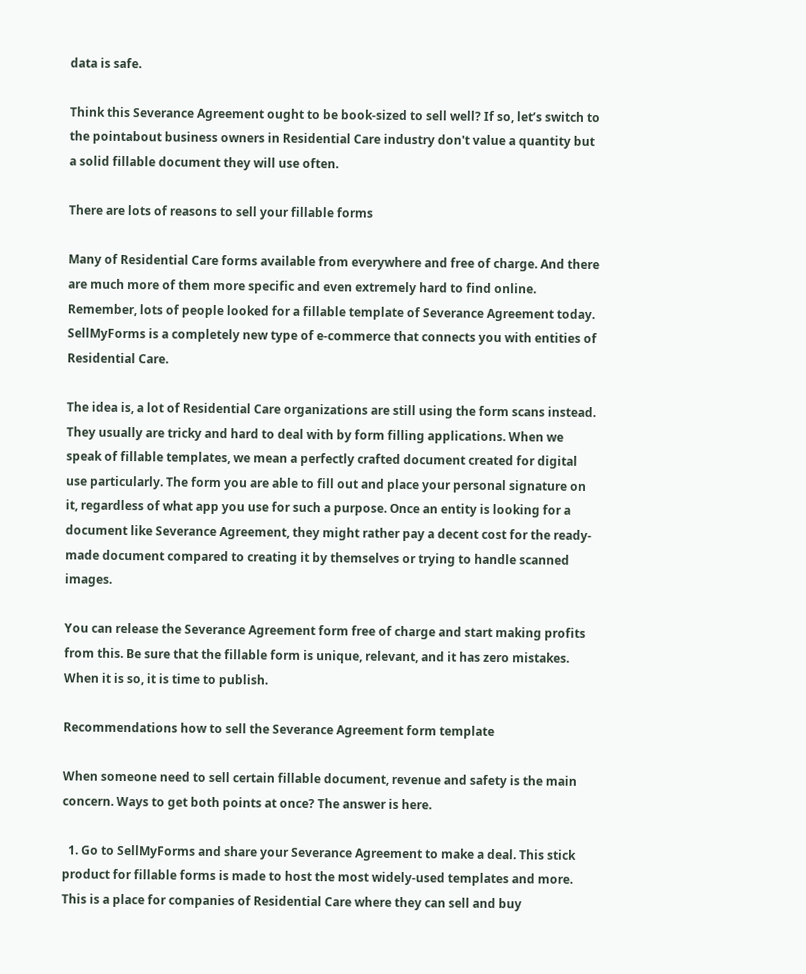data is safe.

Think this Severance Agreement ought to be book-sized to sell well? If so, let’s switch to the pointabout business owners in Residential Care industry don't value a quantity but a solid fillable document they will use often.

There are lots of reasons to sell your fillable forms

Many of Residential Care forms available from everywhere and free of charge. And there are much more of them more specific and even extremely hard to find online. Remember, lots of people looked for a fillable template of Severance Agreement today. SellMyForms is a completely new type of e-commerce that connects you with entities of Residential Care.

The idea is, a lot of Residential Care organizations are still using the form scans instead. They usually are tricky and hard to deal with by form filling applications. When we speak of fillable templates, we mean a perfectly crafted document created for digital use particularly. The form you are able to fill out and place your personal signature on it, regardless of what app you use for such a purpose. Once an entity is looking for a document like Severance Agreement, they might rather pay a decent cost for the ready-made document compared to creating it by themselves or trying to handle scanned images.

You can release the Severance Agreement form free of charge and start making profits from this. Be sure that the fillable form is unique, relevant, and it has zero mistakes. When it is so, it is time to publish.

Recommendations how to sell the Severance Agreement form template

When someone need to sell certain fillable document, revenue and safety is the main concern. Ways to get both points at once? The answer is here.

  1. Go to SellMyForms and share your Severance Agreement to make a deal. This stick product for fillable forms is made to host the most widely-used templates and more. This is a place for companies of Residential Care where they can sell and buy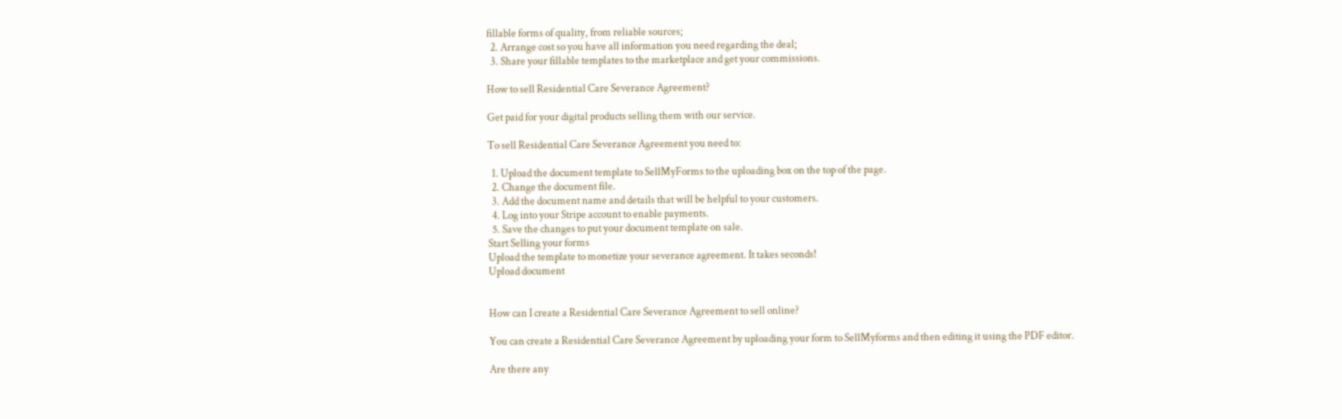fillable forms of quality, from reliable sources;
  2. Arrange cost so you have all information you need regarding the deal;
  3. Share your fillable templates to the marketplace and get your commissions.

How to sell Residential Care Severance Agreement?

Get paid for your digital products selling them with our service.

To sell Residential Care Severance Agreement you need to:

  1. Upload the document template to SellMyForms to the uploading box on the top of the page.
  2. Change the document file.
  3. Add the document name and details that will be helpful to your customers.
  4. Log into your Stripe account to enable payments.
  5. Save the changes to put your document template on sale.
Start Selling your forms
Upload the template to monetize your severance agreement. It takes seconds!
Upload document


How can I create a Residential Care Severance Agreement to sell online?

You can create a Residential Care Severance Agreement by uploading your form to SellMyforms and then editing it using the PDF editor.

Are there any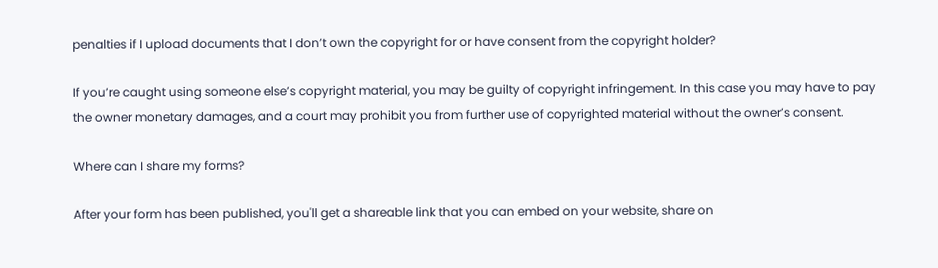penalties if I upload documents that I don’t own the copyright for or have consent from the copyright holder?

If you’re caught using someone else’s copyright material, you may be guilty of copyright infringement. In this case you may have to pay the owner monetary damages, and a court may prohibit you from further use of copyrighted material without the owner’s consent.

Where can I share my forms?

After your form has been published, you'll get a shareable link that you can embed on your website, share on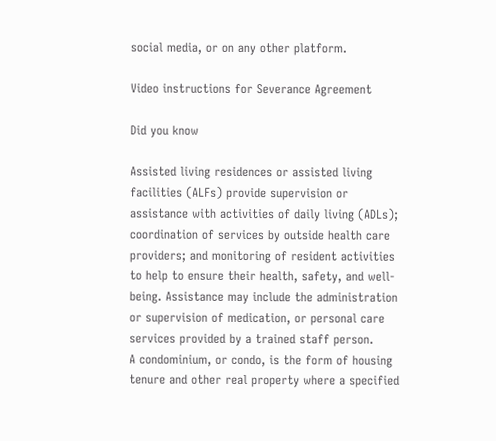social media, or on any other platform.

Video instructions for Severance Agreement

Did you know

Assisted living residences or assisted living facilities (ALFs) provide supervision or assistance with activities of daily living (ADLs); coordination of services by outside health care providers; and monitoring of resident activities to help to ensure their health, safety, and well-being. Assistance may include the administration or supervision of medication, or personal care services provided by a trained staff person.
A condominium, or condo, is the form of housing tenure and other real property where a specified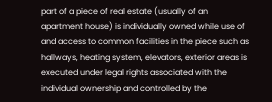part of a piece of real estate (usually of an apartment house) is individually owned while use of and access to common facilities in the piece such as hallways, heating system, elevators, exterior areas is executed under legal rights associated with the individual ownership and controlled by the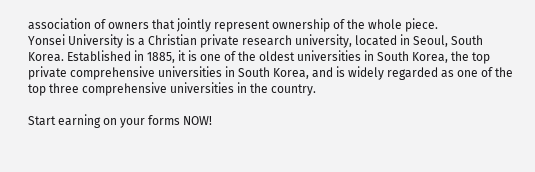association of owners that jointly represent ownership of the whole piece.
Yonsei University is a Christian private research university, located in Seoul, South Korea. Established in 1885, it is one of the oldest universities in South Korea, the top private comprehensive universities in South Korea, and is widely regarded as one of the top three comprehensive universities in the country.

Start earning on your forms NOW!